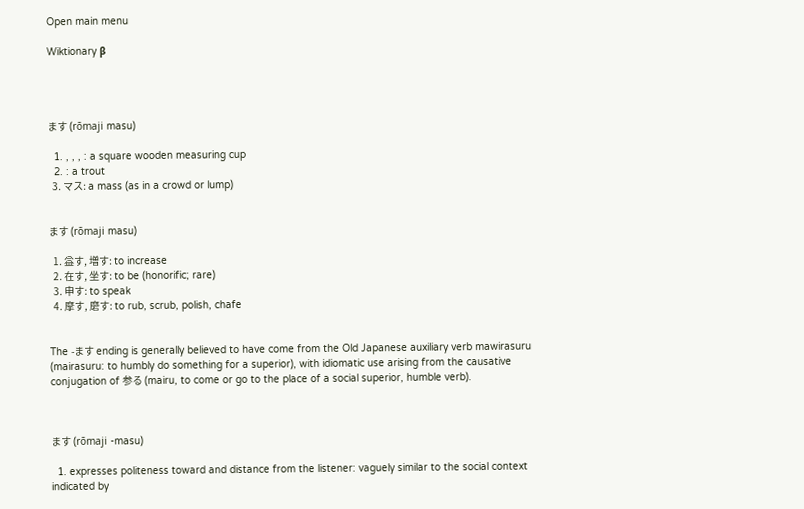Open main menu

Wiktionary β




ます (rōmaji masu)

  1. , , , : a square wooden measuring cup
  2. : a trout
  3. マス: a mass (as in a crowd or lump)


ます (rōmaji masu)

  1. 益す, 増す: to increase
  2. 在す, 坐す: to be (honorific; rare)
  3. 申す: to speak
  4. 摩す, 磨す: to rub, scrub, polish, chafe


The -ます ending is generally believed to have come from the Old Japanese auxiliary verb mawirasuru (mairasuru: to humbly do something for a superior), with idiomatic use arising from the causative conjugation of 参る (mairu, to come or go to the place of a social superior, humble verb).



ます (rōmaji -masu)

  1. expresses politeness toward and distance from the listener: vaguely similar to the social context indicated by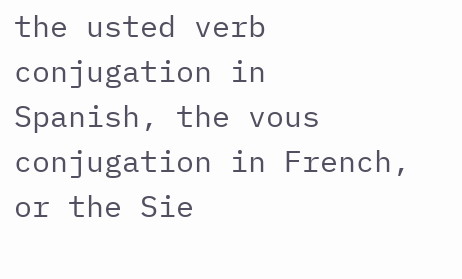the usted verb conjugation in Spanish, the vous conjugation in French, or the Sie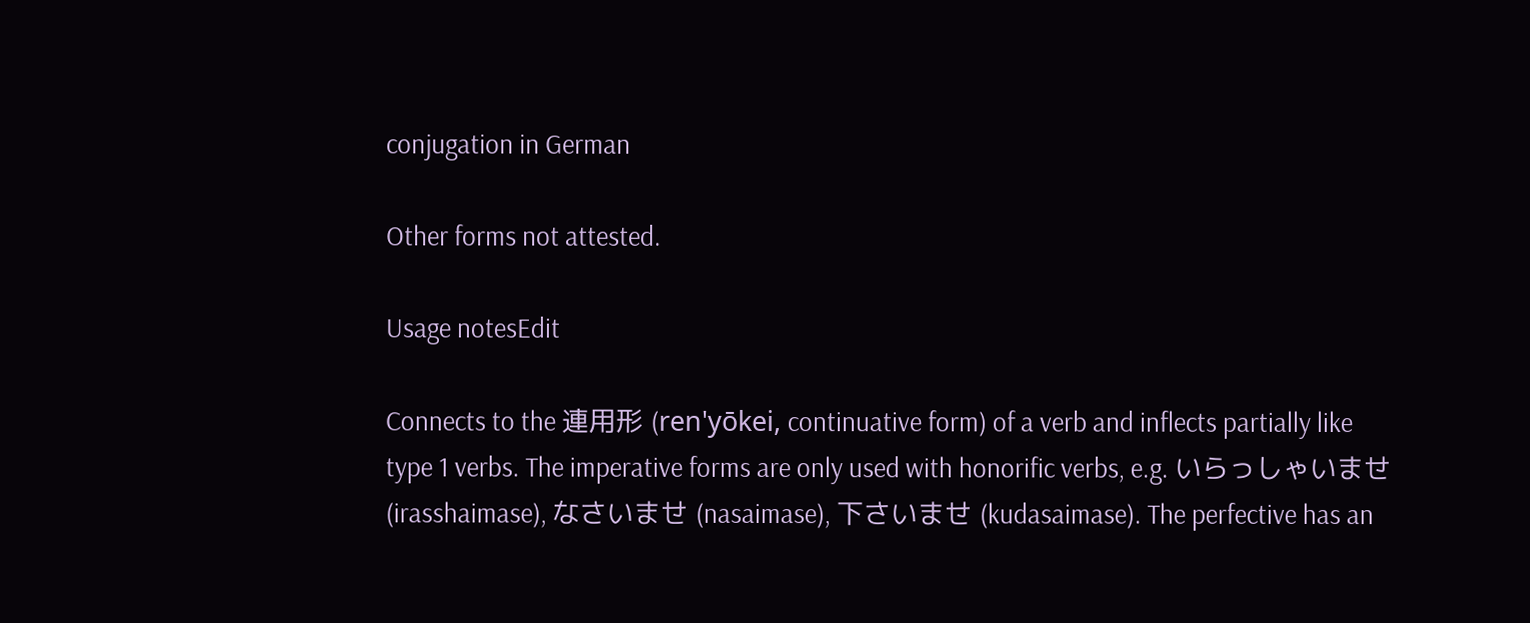conjugation in German

Other forms not attested.

Usage notesEdit

Connects to the 連用形 (ren'yōkei, continuative form) of a verb and inflects partially like type 1 verbs. The imperative forms are only used with honorific verbs, e.g. いらっしゃいませ (irasshaimase), なさいませ (nasaimase), 下さいませ (kudasaimase). The perfective has an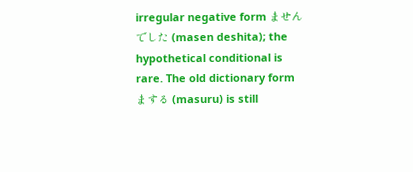irregular negative form ませんでした (masen deshita); the hypothetical conditional is rare. The old dictionary form まする (masuru) is still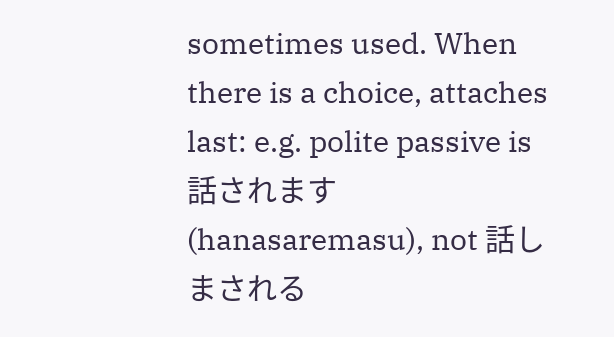sometimes used. When there is a choice, attaches last: e.g. polite passive is 話されます (hanasaremasu), not 話しまされる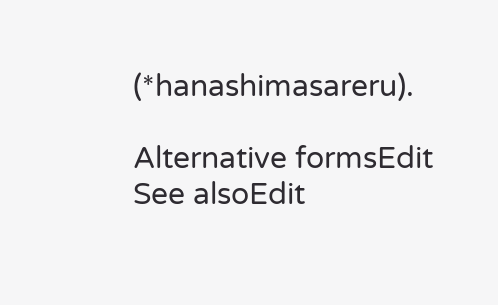(*hanashimasareru).

Alternative formsEdit
See alsoEdit